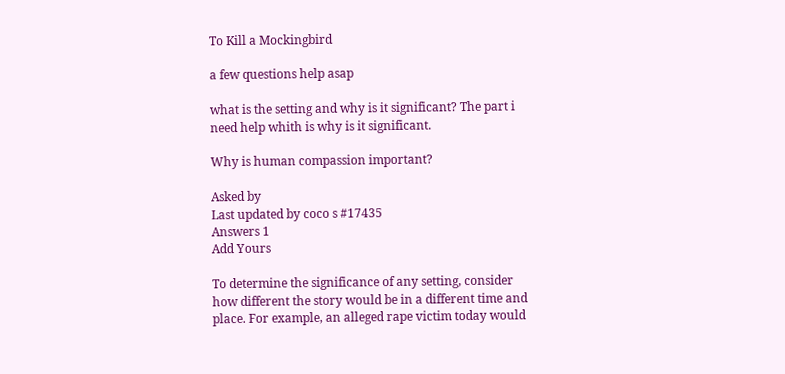To Kill a Mockingbird

a few questions help asap

what is the setting and why is it significant? The part i need help whith is why is it significant.

Why is human compassion important?

Asked by
Last updated by coco s #17435
Answers 1
Add Yours

To determine the significance of any setting, consider how different the story would be in a different time and place. For example, an alleged rape victim today would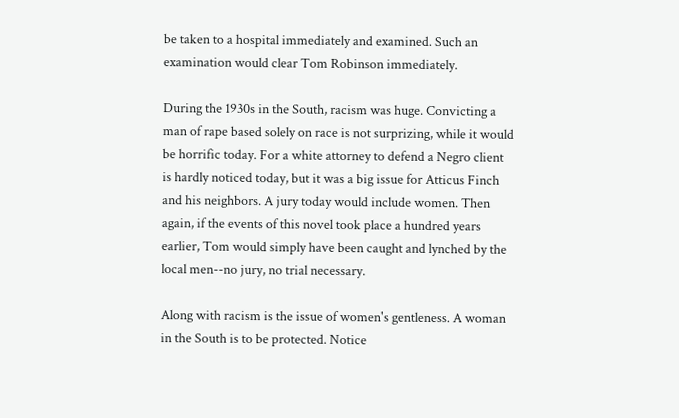be taken to a hospital immediately and examined. Such an examination would clear Tom Robinson immediately.

During the 1930s in the South, racism was huge. Convicting a man of rape based solely on race is not surprizing, while it would be horrific today. For a white attorney to defend a Negro client is hardly noticed today, but it was a big issue for Atticus Finch and his neighbors. A jury today would include women. Then again, if the events of this novel took place a hundred years earlier, Tom would simply have been caught and lynched by the local men--no jury, no trial necessary.

Along with racism is the issue of women's gentleness. A woman in the South is to be protected. Notice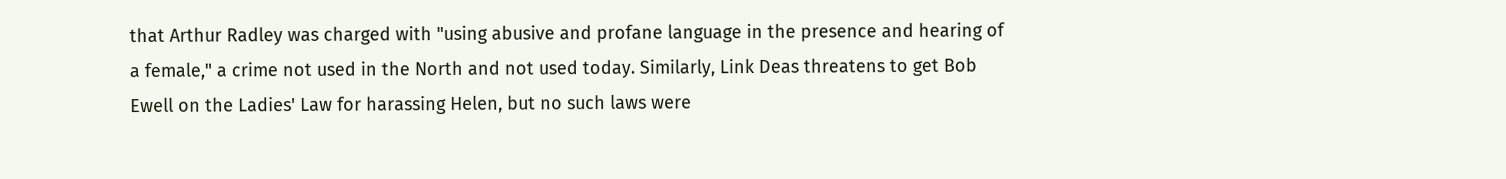that Arthur Radley was charged with "using abusive and profane language in the presence and hearing of a female," a crime not used in the North and not used today. Similarly, Link Deas threatens to get Bob Ewell on the Ladies' Law for harassing Helen, but no such laws were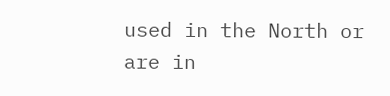used in the North or are in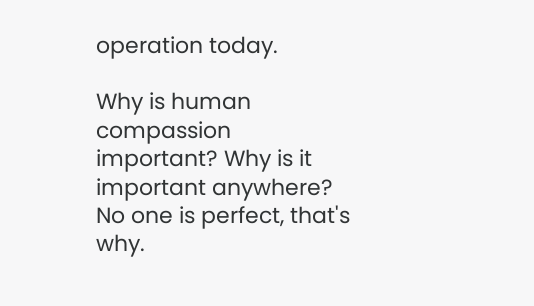operation today.

Why is human compassion important? Why is it important anywhere? No one is perfect, that's why.